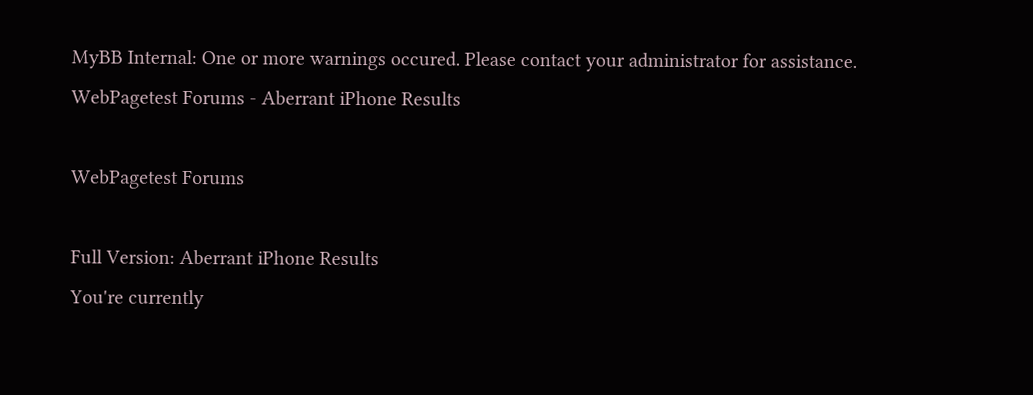MyBB Internal: One or more warnings occured. Please contact your administrator for assistance.
WebPagetest Forums - Aberrant iPhone Results

WebPagetest Forums

Full Version: Aberrant iPhone Results
You're currently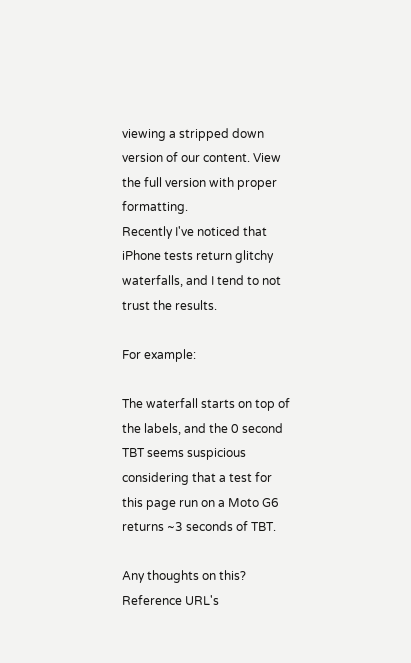viewing a stripped down version of our content. View the full version with proper formatting.
Recently I've noticed that iPhone tests return glitchy waterfalls, and I tend to not trust the results.

For example:

The waterfall starts on top of the labels, and the 0 second TBT seems suspicious considering that a test for this page run on a Moto G6 returns ~3 seconds of TBT.

Any thoughts on this?
Reference URL's